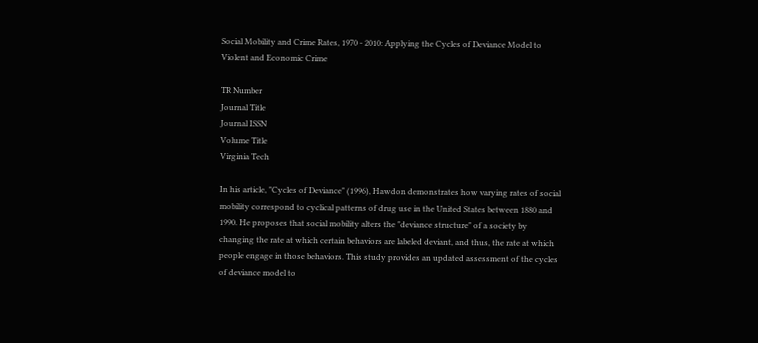Social Mobility and Crime Rates, 1970 - 2010: Applying the Cycles of Deviance Model to Violent and Economic Crime

TR Number
Journal Title
Journal ISSN
Volume Title
Virginia Tech

In his article, "Cycles of Deviance" (1996), Hawdon demonstrates how varying rates of social mobility correspond to cyclical patterns of drug use in the United States between 1880 and 1990. He proposes that social mobility alters the "deviance structure" of a society by changing the rate at which certain behaviors are labeled deviant, and thus, the rate at which people engage in those behaviors. This study provides an updated assessment of the cycles of deviance model to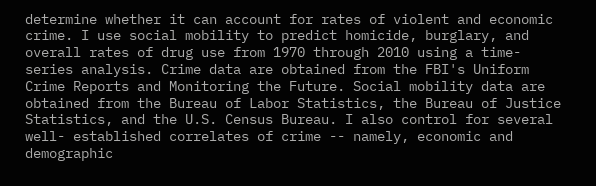determine whether it can account for rates of violent and economic crime. I use social mobility to predict homicide, burglary, and overall rates of drug use from 1970 through 2010 using a time-series analysis. Crime data are obtained from the FBI's Uniform Crime Reports and Monitoring the Future. Social mobility data are obtained from the Bureau of Labor Statistics, the Bureau of Justice Statistics, and the U.S. Census Bureau. I also control for several well- established correlates of crime -- namely, economic and demographic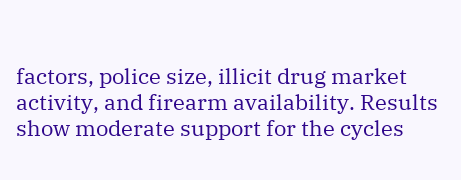factors, police size, illicit drug market activity, and firearm availability. Results show moderate support for the cycles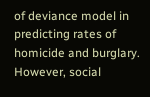of deviance model in predicting rates of homicide and burglary. However, social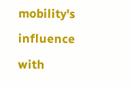mobility's influence with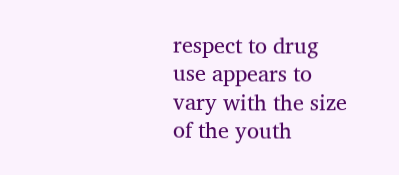respect to drug use appears to vary with the size of the youth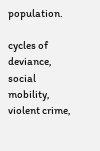population.

cycles of deviance, social mobility, violent crime,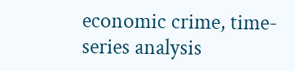economic crime, time-series analysis